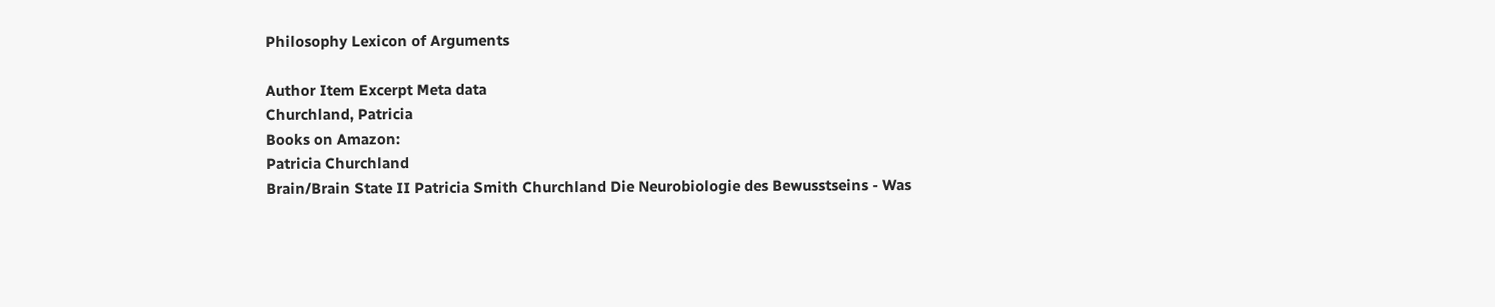Philosophy Lexicon of Arguments

Author Item Excerpt Meta data
Churchland, Patricia
Books on Amazon:
Patricia Churchland
Brain/Brain State II Patricia Smith Churchland Die Neurobiologie des Bewusstseins - Was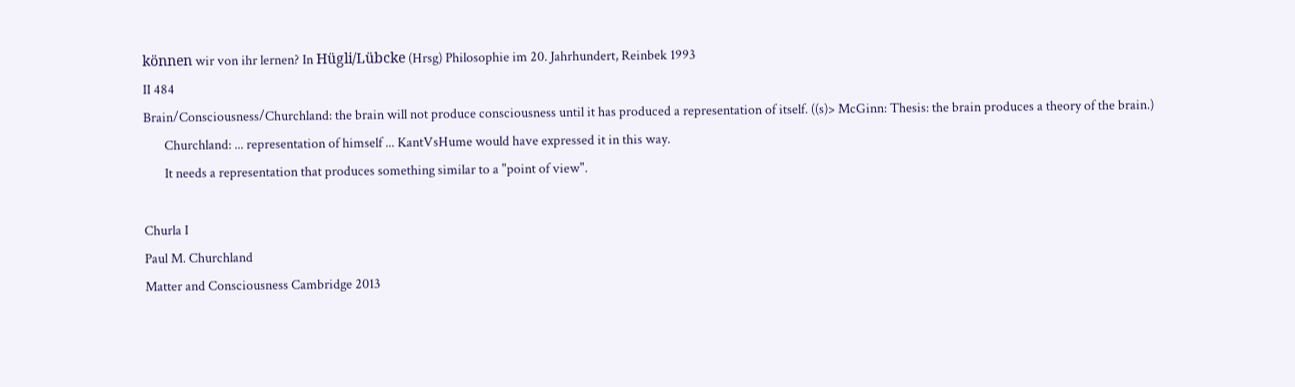können wir von ihr lernen? In Hügli/Lübcke (Hrsg) Philosophie im 20. Jahrhundert, Reinbek 1993
II 484
Brain/Consciousness/Churchland: the brain will not produce consciousness until it has produced a representation of itself. ((s)> McGinn: Thesis: the brain produces a theory of the brain.)
       Churchland: ... representation of himself ... KantVsHume would have expressed it in this way.
       It needs a representation that produces something similar to a "point of view".

Churla I
Paul M. Churchland
Matter and Consciousness Cambridge 2013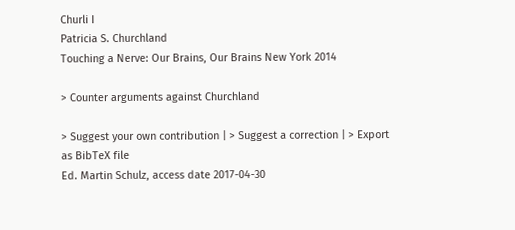Churli I
Patricia S. Churchland
Touching a Nerve: Our Brains, Our Brains New York 2014

> Counter arguments against Churchland

> Suggest your own contribution | > Suggest a correction | > Export as BibTeX file
Ed. Martin Schulz, access date 2017-04-30